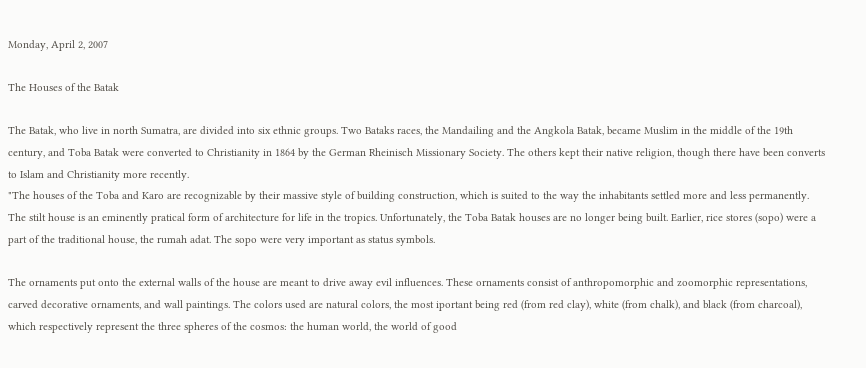Monday, April 2, 2007

The Houses of the Batak

The Batak, who live in north Sumatra, are divided into six ethnic groups. Two Bataks races, the Mandailing and the Angkola Batak, became Muslim in the middle of the 19th century, and Toba Batak were converted to Christianity in 1864 by the German Rheinisch Missionary Society. The others kept their native religion, though there have been converts to Islam and Christianity more recently.
"The houses of the Toba and Karo are recognizable by their massive style of building construction, which is suited to the way the inhabitants settled more and less permanently. The stilt house is an eminently pratical form of architecture for life in the tropics. Unfortunately, the Toba Batak houses are no longer being built. Earlier, rice stores (sopo) were a part of the traditional house, the rumah adat. The sopo were very important as status symbols.

The ornaments put onto the external walls of the house are meant to drive away evil influences. These ornaments consist of anthropomorphic and zoomorphic representations, carved decorative ornaments, and wall paintings. The colors used are natural colors, the most iportant being red (from red clay), white (from chalk), and black (from charcoal), which respectively represent the three spheres of the cosmos: the human world, the world of good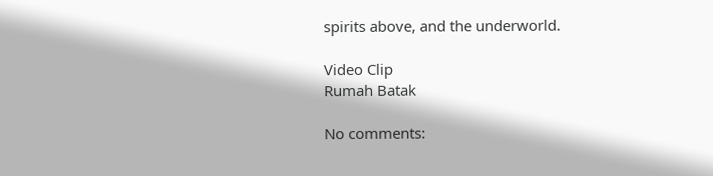spirits above, and the underworld.

Video Clip
Rumah Batak

No comments: